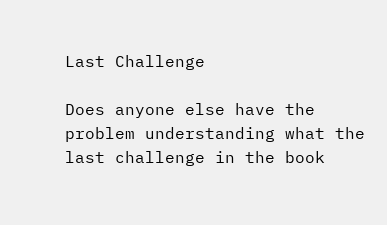Last Challenge

Does anyone else have the problem understanding what the last challenge in the book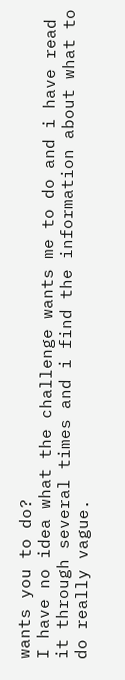wants you to do?
I have no idea what the challenge wants me to do and i have read it through several times and i find the information about what to do really vague.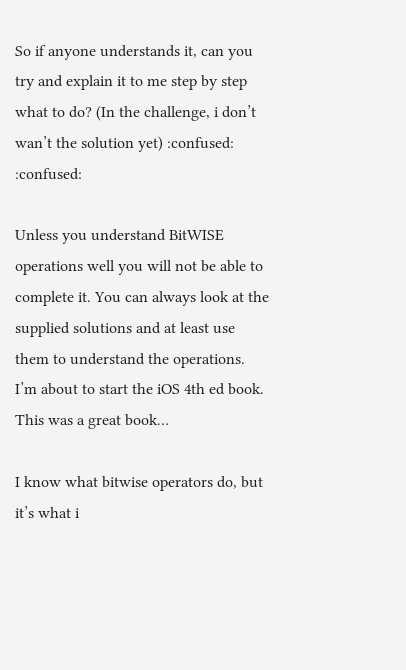So if anyone understands it, can you try and explain it to me step by step what to do? (In the challenge, i don’t wan’t the solution yet) :confused: :confused:

Unless you understand BitWISE operations well you will not be able to complete it. You can always look at the supplied solutions and at least use them to understand the operations. I’m about to start the iOS 4th ed book. This was a great book…

I know what bitwise operators do, but it’s what i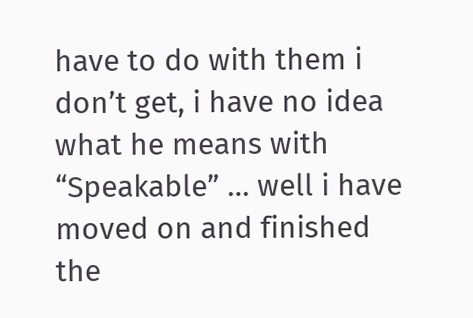have to do with them i don’t get, i have no idea what he means with “Speakable” … well i have moved on and finished the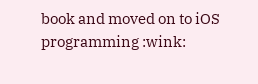book and moved on to iOS programming :wink: